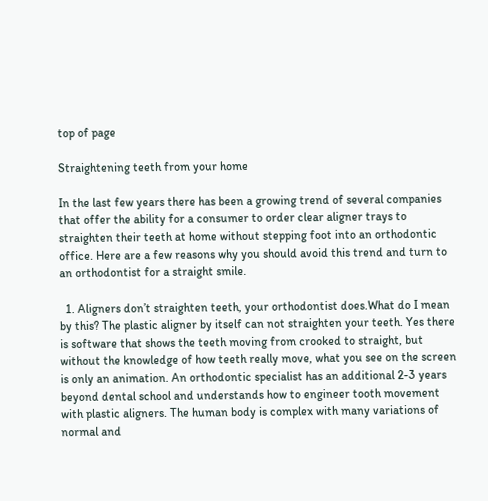top of page

Straightening teeth from your home

In the last few years there has been a growing trend of several companies that offer the ability for a consumer to order clear aligner trays to straighten their teeth at home without stepping foot into an orthodontic office. Here are a few reasons why you should avoid this trend and turn to an orthodontist for a straight smile.

  1. Aligners don’t straighten teeth, your orthodontist does.What do I mean by this? The plastic aligner by itself can not straighten your teeth. Yes there is software that shows the teeth moving from crooked to straight, but without the knowledge of how teeth really move, what you see on the screen is only an animation. An orthodontic specialist has an additional 2-3 years beyond dental school and understands how to engineer tooth movement with plastic aligners. The human body is complex with many variations of normal and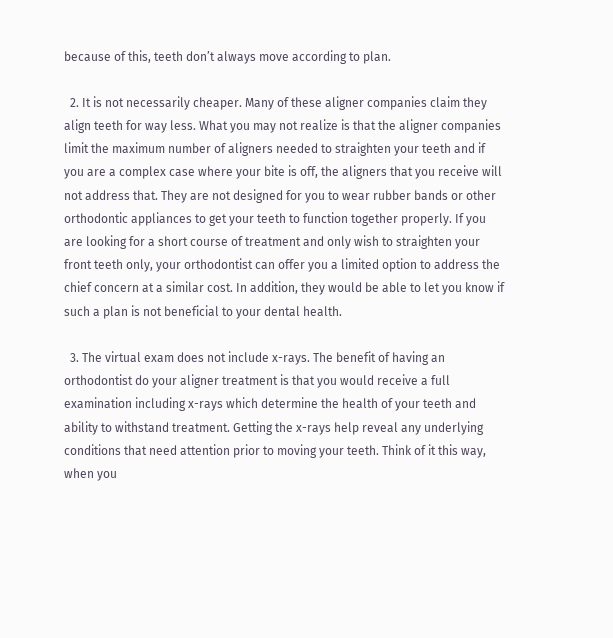because of this, teeth don’t always move according to plan.

  2. It is not necessarily cheaper. Many of these aligner companies claim they align teeth for way less. What you may not realize is that the aligner companies limit the maximum number of aligners needed to straighten your teeth and if you are a complex case where your bite is off, the aligners that you receive will not address that. They are not designed for you to wear rubber bands or other orthodontic appliances to get your teeth to function together properly. If you are looking for a short course of treatment and only wish to straighten your front teeth only, your orthodontist can offer you a limited option to address the chief concern at a similar cost. In addition, they would be able to let you know if such a plan is not beneficial to your dental health.

  3. The virtual exam does not include x-rays. The benefit of having an orthodontist do your aligner treatment is that you would receive a full examination including x-rays which determine the health of your teeth and ability to withstand treatment. Getting the x-rays help reveal any underlying conditions that need attention prior to moving your teeth. Think of it this way, when you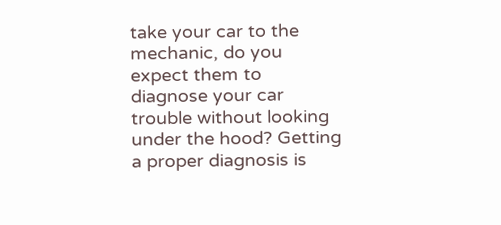take your car to the mechanic, do you expect them to diagnose your car trouble without looking under the hood? Getting a proper diagnosis is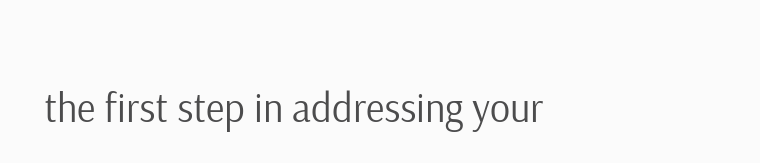the first step in addressing your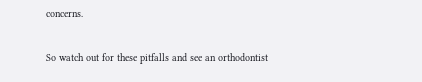concerns.

So watch out for these pitfalls and see an orthodontist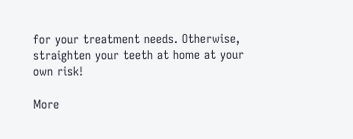for your treatment needs. Otherwise, straighten your teeth at home at your own risk!

More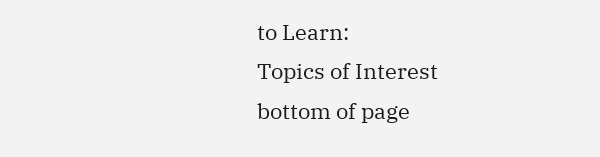to Learn:
Topics of Interest
bottom of page